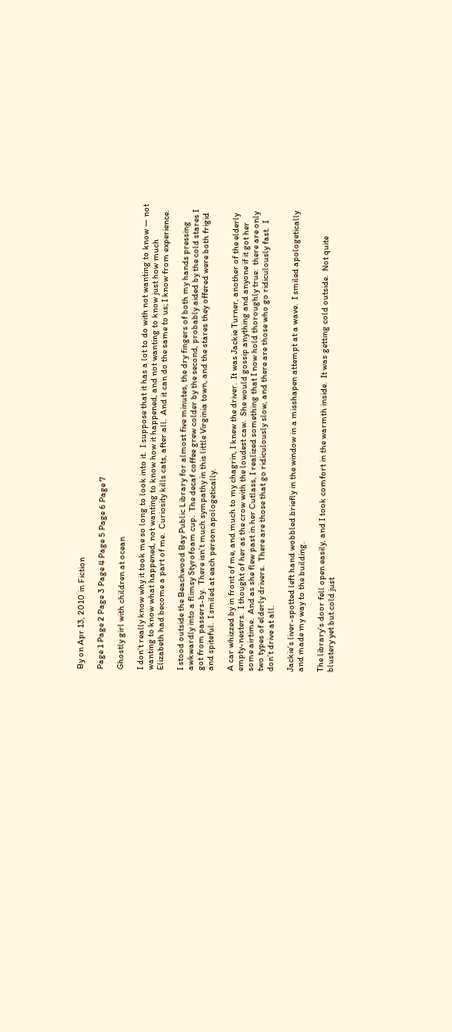By on Apr 13, 2010 in Fiction

Page 1 Page 2 Page 3 Page 4 Page 5 Page 6 Page 7

Ghostly girl with children at ocean

I don’t really know why it took me so long to look into it.  I suppose that it has a lot to do with not wanting to know — not wanting to know what happened, not wanting to know how it happened, and not wanting to know just how much Elizabeth had become a part of me.  Curiosity kills cats, after all.  And it can do the same to us; I know from experience.

I stood outside the Beachwood Bay Public Library for almost five minutes, the dry fingers of both my hands pressing awkwardly into a flimsy Styrofoam cup.  The decaf coffee grew colder by the second, probably aided by the cold stares I got from passers-by.  There isn’t much sympathy in this little Virginia town, and the stares they offered were both frigid and spiteful.  I smiled at each person apologetically.

A car whizzed by in front of me, and much to my chagrin, I knew the driver.  It was Jackie Turner, another of the elderly empty-nesters.  I thought of her as the crow with the loudest caw.  She would gossip anything and anyone if it got her some airtime.  And as she flew past in her Cutlass, I realized something that I now hold thoroughly true:  there are only two types of elderly drivers.  There are those that go ridiculously slow, and there are those who go ridiculously fast.  I don’t drive at all.

Jackie’s liver-spotted left hand wobbled briefly in the window in a misshapen attempt at a wave.  I smiled apologetically and made my way to the building.

The library’s door fell open easily, and I took comfort in the warmth inside.  It was getting cold outside.  Not quite blustery yet but cold just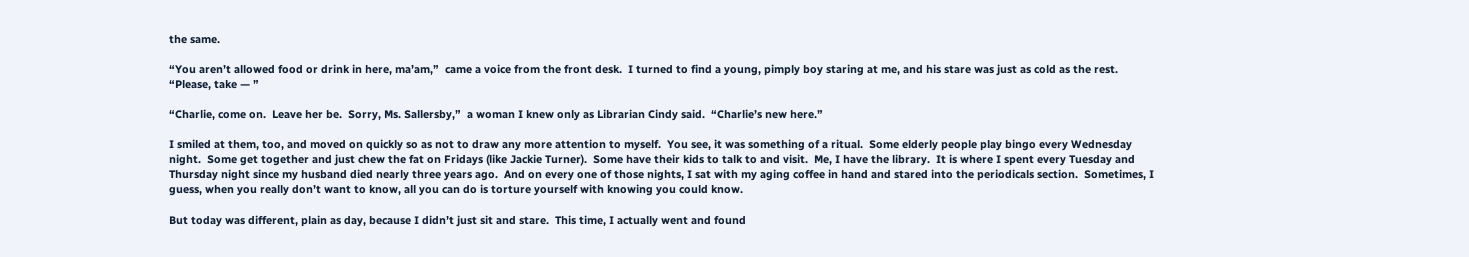the same.

“You aren’t allowed food or drink in here, ma’am,”  came a voice from the front desk.  I turned to find a young, pimply boy staring at me, and his stare was just as cold as the rest.  “Please, take — ”

“Charlie, come on.  Leave her be.  Sorry, Ms. Sallersby,”  a woman I knew only as Librarian Cindy said.  “Charlie’s new here.”

I smiled at them, too, and moved on quickly so as not to draw any more attention to myself.  You see, it was something of a ritual.  Some elderly people play bingo every Wednesday night.  Some get together and just chew the fat on Fridays (like Jackie Turner).  Some have their kids to talk to and visit.  Me, I have the library.  It is where I spent every Tuesday and Thursday night since my husband died nearly three years ago.  And on every one of those nights, I sat with my aging coffee in hand and stared into the periodicals section.  Sometimes, I guess, when you really don’t want to know, all you can do is torture yourself with knowing you could know.

But today was different, plain as day, because I didn’t just sit and stare.  This time, I actually went and found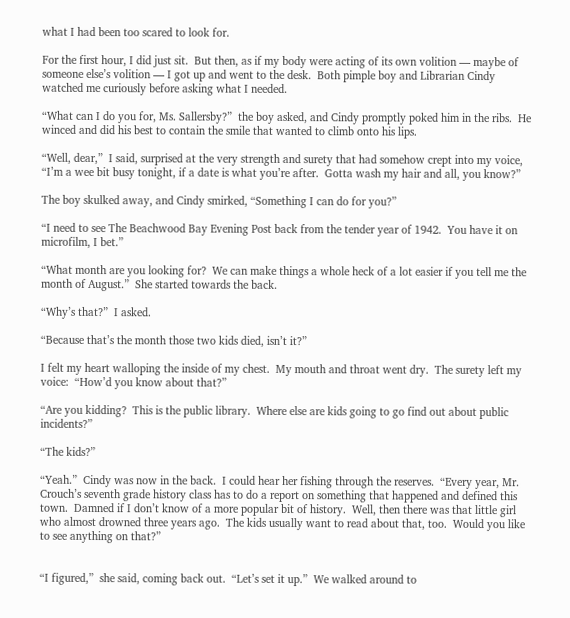what I had been too scared to look for.

For the first hour, I did just sit.  But then, as if my body were acting of its own volition — maybe of someone else’s volition — I got up and went to the desk.  Both pimple boy and Librarian Cindy watched me curiously before asking what I needed.

“What can I do you for, Ms. Sallersby?”  the boy asked, and Cindy promptly poked him in the ribs.  He winced and did his best to contain the smile that wanted to climb onto his lips.

“Well, dear,”  I said, surprised at the very strength and surety that had somehow crept into my voice, “I’m a wee bit busy tonight, if a date is what you’re after.  Gotta wash my hair and all, you know?”

The boy skulked away, and Cindy smirked, “Something I can do for you?”

“I need to see The Beachwood Bay Evening Post back from the tender year of 1942.  You have it on microfilm, I bet.”

“What month are you looking for?  We can make things a whole heck of a lot easier if you tell me the month of August.”  She started towards the back.

“Why’s that?”  I asked.

“Because that’s the month those two kids died, isn’t it?”

I felt my heart walloping the inside of my chest.  My mouth and throat went dry.  The surety left my voice:  “How’d you know about that?”

“Are you kidding?  This is the public library.  Where else are kids going to go find out about public incidents?”

“The kids?”

“Yeah.”  Cindy was now in the back.  I could hear her fishing through the reserves.  “Every year, Mr. Crouch’s seventh grade history class has to do a report on something that happened and defined this town.  Damned if I don’t know of a more popular bit of history.  Well, then there was that little girl who almost drowned three years ago.  The kids usually want to read about that, too.  Would you like to see anything on that?”


“I figured,”  she said, coming back out.  “Let’s set it up.”  We walked around to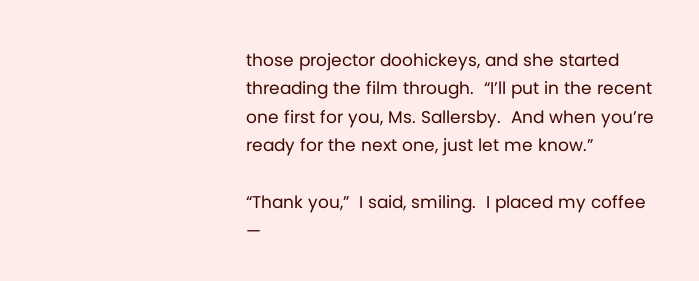those projector doohickeys, and she started threading the film through.  “I’ll put in the recent one first for you, Ms. Sallersby.  And when you’re ready for the next one, just let me know.”

“Thank you,”  I said, smiling.  I placed my coffee —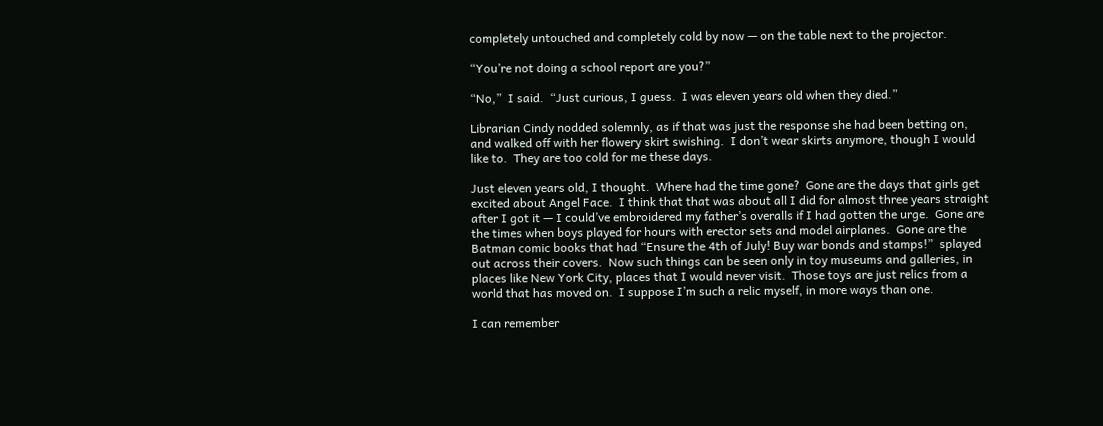completely untouched and completely cold by now — on the table next to the projector.

“You’re not doing a school report are you?”

“No,”  I said.  “Just curious, I guess.  I was eleven years old when they died.”

Librarian Cindy nodded solemnly, as if that was just the response she had been betting on, and walked off with her flowery skirt swishing.  I don’t wear skirts anymore, though I would like to.  They are too cold for me these days.

Just eleven years old, I thought.  Where had the time gone?  Gone are the days that girls get excited about Angel Face.  I think that that was about all I did for almost three years straight after I got it — I could’ve embroidered my father’s overalls if I had gotten the urge.  Gone are the times when boys played for hours with erector sets and model airplanes.  Gone are the Batman comic books that had “Ensure the 4th of July! Buy war bonds and stamps!”  splayed out across their covers.  Now such things can be seen only in toy museums and galleries, in places like New York City, places that I would never visit.  Those toys are just relics from a world that has moved on.  I suppose I’m such a relic myself, in more ways than one.

I can remember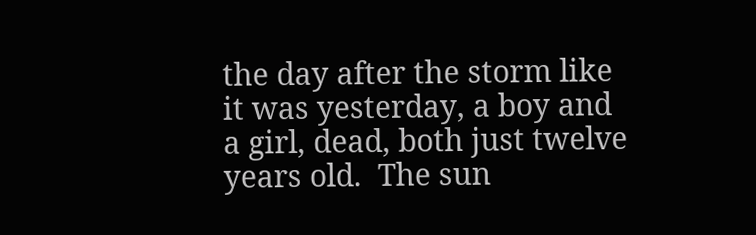the day after the storm like it was yesterday, a boy and a girl, dead, both just twelve years old.  The sun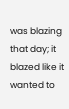was blazing that day; it blazed like it wanted to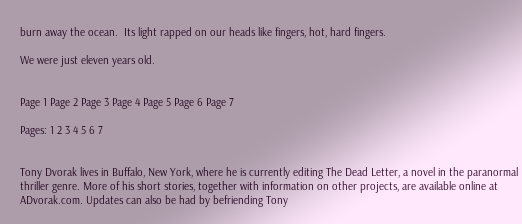burn away the ocean.  Its light rapped on our heads like fingers, hot, hard fingers.

We were just eleven years old.


Page 1 Page 2 Page 3 Page 4 Page 5 Page 6 Page 7

Pages: 1 2 3 4 5 6 7


Tony Dvorak lives in Buffalo, New York, where he is currently editing The Dead Letter, a novel in the paranormal thriller genre. More of his short stories, together with information on other projects, are available online at ADvorak.com. Updates can also be had by befriending Tony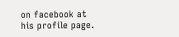on facebook at his profile page.